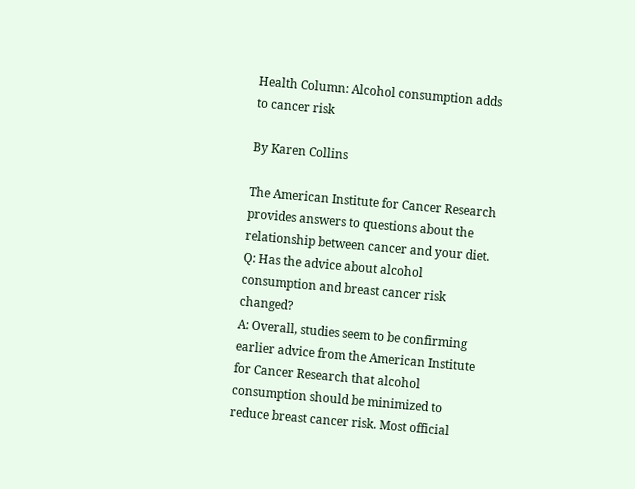Health Column: Alcohol consumption adds to cancer risk

By Karen Collins

The American Institute for Cancer Research provides answers to questions about the relationship between cancer and your diet.
Q: Has the advice about alcohol consumption and breast cancer risk changed?
A: Overall, studies seem to be confirming earlier advice from the American Institute for Cancer Research that alcohol consumption should be minimized to reduce breast cancer risk. Most official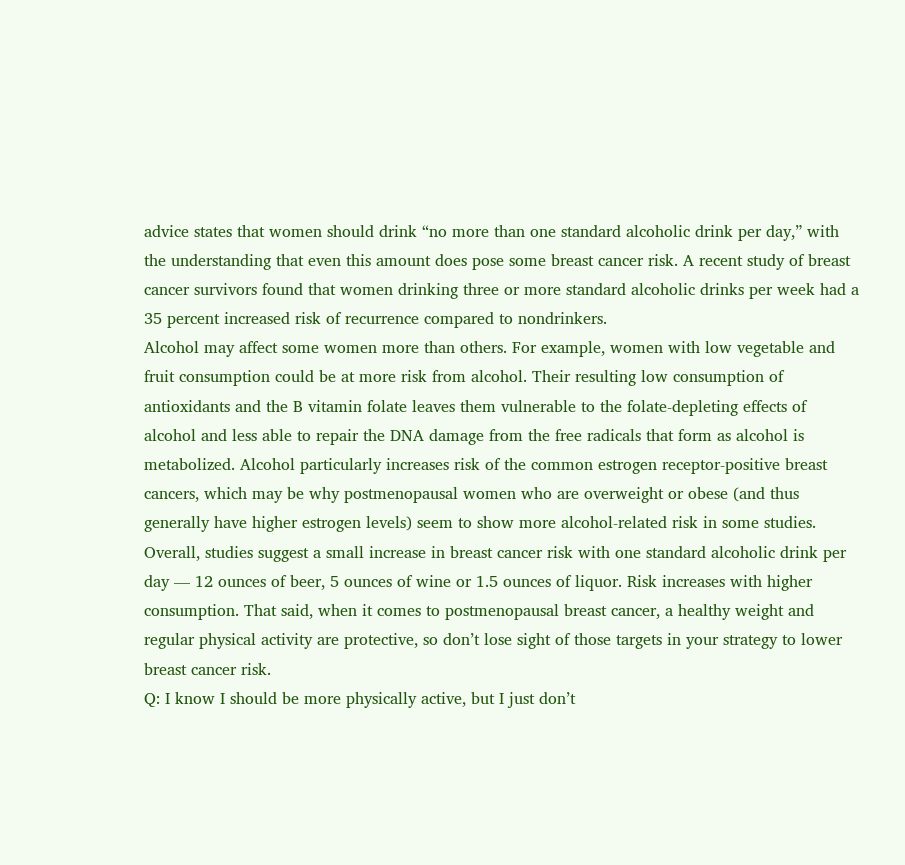advice states that women should drink “no more than one standard alcoholic drink per day,” with the understanding that even this amount does pose some breast cancer risk. A recent study of breast cancer survivors found that women drinking three or more standard alcoholic drinks per week had a 35 percent increased risk of recurrence compared to nondrinkers.
Alcohol may affect some women more than others. For example, women with low vegetable and fruit consumption could be at more risk from alcohol. Their resulting low consumption of antioxidants and the B vitamin folate leaves them vulnerable to the folate-depleting effects of alcohol and less able to repair the DNA damage from the free radicals that form as alcohol is metabolized. Alcohol particularly increases risk of the common estrogen receptor-positive breast cancers, which may be why postmenopausal women who are overweight or obese (and thus generally have higher estrogen levels) seem to show more alcohol-related risk in some studies. Overall, studies suggest a small increase in breast cancer risk with one standard alcoholic drink per day — 12 ounces of beer, 5 ounces of wine or 1.5 ounces of liquor. Risk increases with higher consumption. That said, when it comes to postmenopausal breast cancer, a healthy weight and regular physical activity are protective, so don’t lose sight of those targets in your strategy to lower breast cancer risk.
Q: I know I should be more physically active, but I just don’t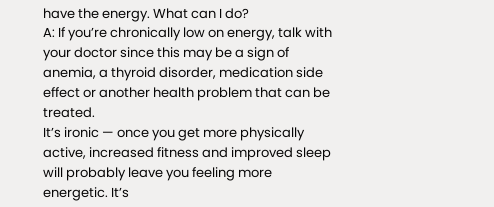have the energy. What can I do?
A: If you’re chronically low on energy, talk with your doctor since this may be a sign of anemia, a thyroid disorder, medication side effect or another health problem that can be treated.
It’s ironic — once you get more physically active, increased fitness and improved sleep will probably leave you feeling more energetic. It’s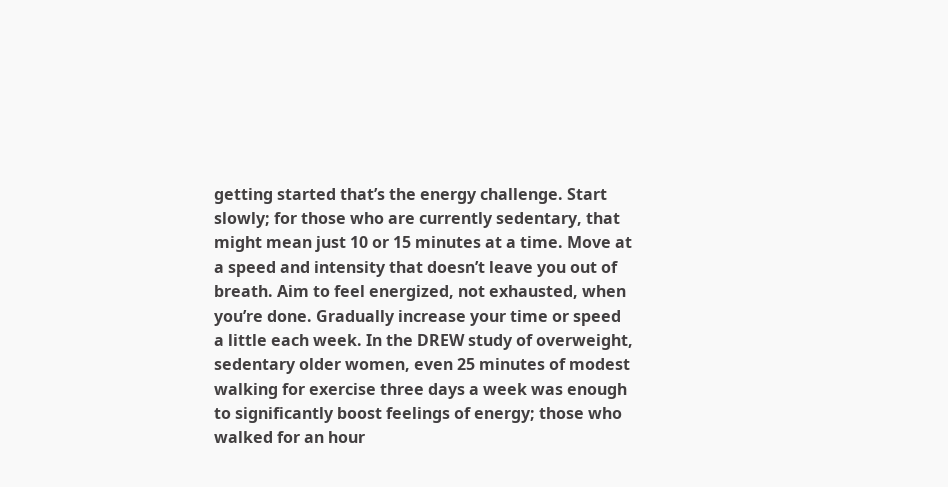getting started that’s the energy challenge. Start slowly; for those who are currently sedentary, that might mean just 10 or 15 minutes at a time. Move at a speed and intensity that doesn’t leave you out of breath. Aim to feel energized, not exhausted, when you’re done. Gradually increase your time or speed a little each week. In the DREW study of overweight, sedentary older women, even 25 minutes of modest walking for exercise three days a week was enough to significantly boost feelings of energy; those who walked for an hour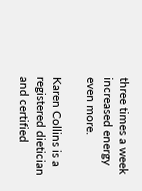three times a week increased energy even more.

Karen Collins is a registered dietician and certified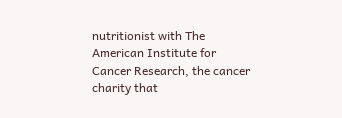nutritionist with The American Institute for Cancer Research, the cancer charity that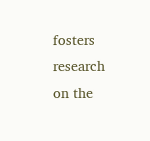fosters research on the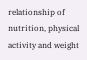relationship of nutrition, physical activity and weight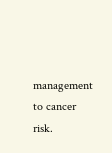management to cancer risk.